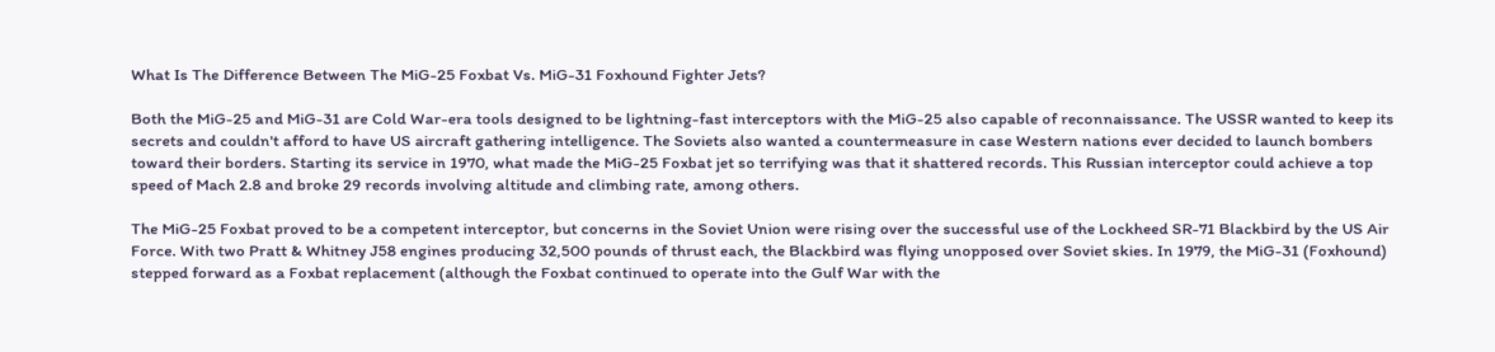What Is The Difference Between The MiG-25 Foxbat Vs. MiG-31 Foxhound Fighter Jets?

Both the MiG-25 and MiG-31 are Cold War-era tools designed to be lightning-fast interceptors with the MiG-25 also capable of reconnaissance. The USSR wanted to keep its secrets and couldn't afford to have US aircraft gathering intelligence. The Soviets also wanted a countermeasure in case Western nations ever decided to launch bombers toward their borders. Starting its service in 1970, what made the MiG-25 Foxbat jet so terrifying was that it shattered records. This Russian interceptor could achieve a top speed of Mach 2.8 and broke 29 records involving altitude and climbing rate, among others.

The MiG-25 Foxbat proved to be a competent interceptor, but concerns in the Soviet Union were rising over the successful use of the Lockheed SR-71 Blackbird by the US Air Force. With two Pratt & Whitney J58 engines producing 32,500 pounds of thrust each, the Blackbird was flying unopposed over Soviet skies. In 1979, the MiG-31 (Foxhound) stepped forward as a Foxbat replacement (although the Foxbat continued to operate into the Gulf War with the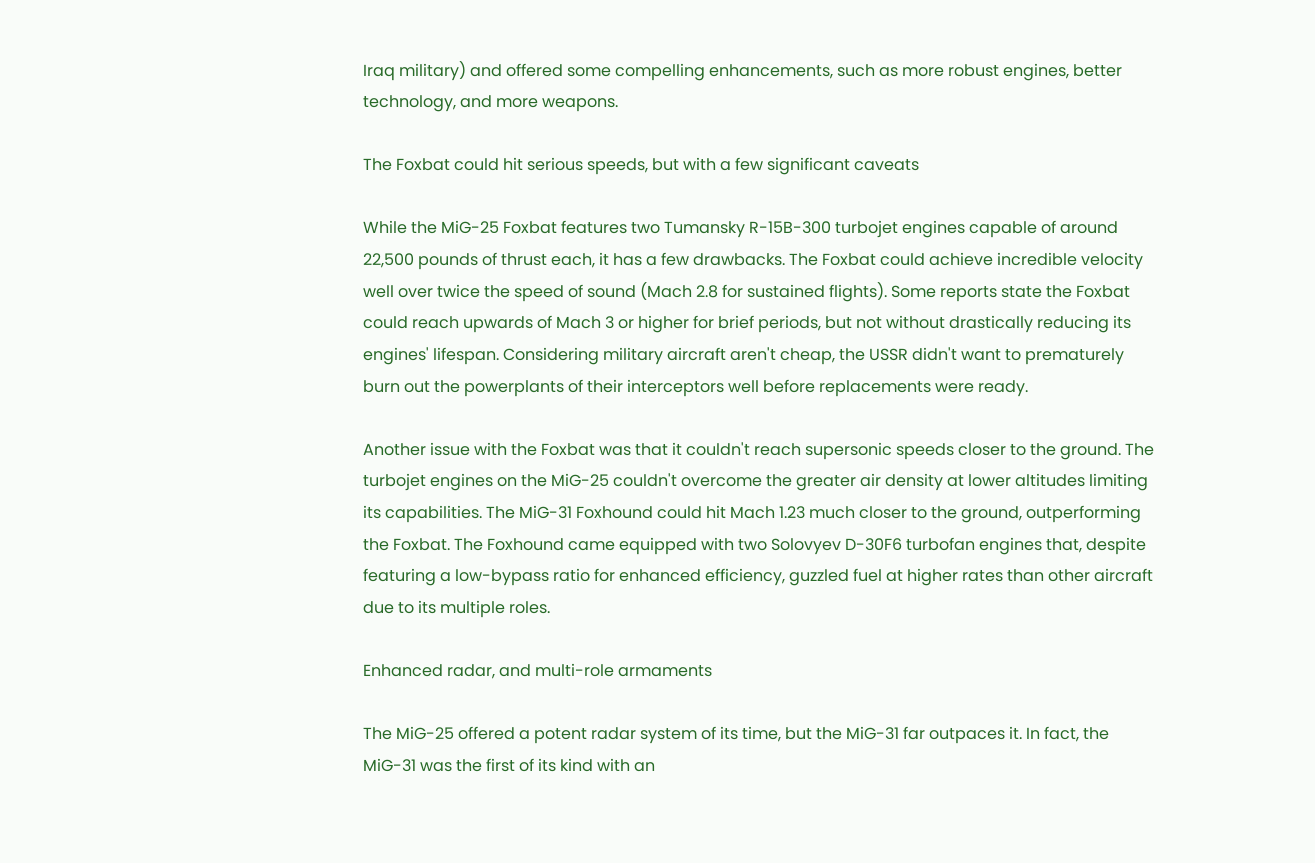Iraq military) and offered some compelling enhancements, such as more robust engines, better technology, and more weapons.

The Foxbat could hit serious speeds, but with a few significant caveats

While the MiG-25 Foxbat features two Tumansky R-15B-300 turbojet engines capable of around 22,500 pounds of thrust each, it has a few drawbacks. The Foxbat could achieve incredible velocity well over twice the speed of sound (Mach 2.8 for sustained flights). Some reports state the Foxbat could reach upwards of Mach 3 or higher for brief periods, but not without drastically reducing its engines' lifespan. Considering military aircraft aren't cheap, the USSR didn't want to prematurely burn out the powerplants of their interceptors well before replacements were ready.

Another issue with the Foxbat was that it couldn't reach supersonic speeds closer to the ground. The turbojet engines on the MiG-25 couldn't overcome the greater air density at lower altitudes limiting its capabilities. The MiG-31 Foxhound could hit Mach 1.23 much closer to the ground, outperforming the Foxbat. The Foxhound came equipped with two Solovyev D-30F6 turbofan engines that, despite featuring a low-bypass ratio for enhanced efficiency, guzzled fuel at higher rates than other aircraft due to its multiple roles.

Enhanced radar, and multi-role armaments

The MiG-25 offered a potent radar system of its time, but the MiG-31 far outpaces it. In fact, the MiG-31 was the first of its kind with an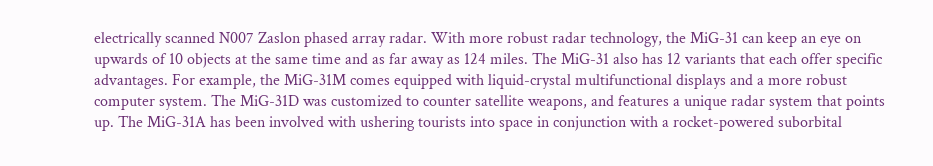electrically scanned N007 Zaslon phased array radar. With more robust radar technology, the MiG-31 can keep an eye on upwards of 10 objects at the same time and as far away as 124 miles. The MiG-31 also has 12 variants that each offer specific advantages. For example, the MiG-31M comes equipped with liquid-crystal multifunctional displays and a more robust computer system. The MiG-31D was customized to counter satellite weapons, and features a unique radar system that points up. The MiG-31A has been involved with ushering tourists into space in conjunction with a rocket-powered suborbital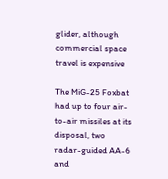glider, although commercial space travel is expensive

The MiG-25 Foxbat had up to four air-to-air missiles at its disposal, two radar-guided AA-6 and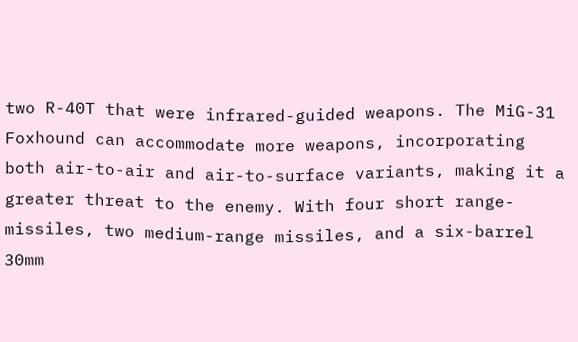two R-40T that were infrared-guided weapons. The MiG-31 Foxhound can accommodate more weapons, incorporating both air-to-air and air-to-surface variants, making it a greater threat to the enemy. With four short range-missiles, two medium-range missiles, and a six-barrel 30mm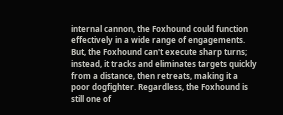internal cannon, the Foxhound could function effectively in a wide range of engagements. But, the Foxhound can't execute sharp turns; instead, it tracks and eliminates targets quickly from a distance, then retreats, making it a poor dogfighter. Regardless, the Foxhound is still one of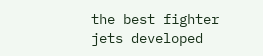the best fighter jets developed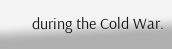during the Cold War.